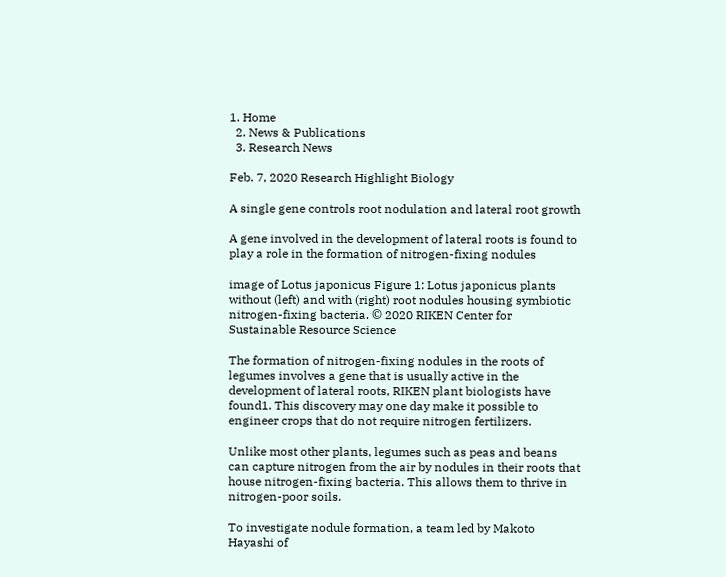1. Home
  2. News & Publications
  3. Research News

Feb. 7, 2020 Research Highlight Biology

A single gene controls root nodulation and lateral root growth

A gene involved in the development of lateral roots is found to play a role in the formation of nitrogen-fixing nodules

image of Lotus japonicus Figure 1: Lotus japonicus plants without (left) and with (right) root nodules housing symbiotic nitrogen-fixing bacteria. © 2020 RIKEN Center for Sustainable Resource Science

The formation of nitrogen-fixing nodules in the roots of legumes involves a gene that is usually active in the development of lateral roots, RIKEN plant biologists have found1. This discovery may one day make it possible to engineer crops that do not require nitrogen fertilizers.

Unlike most other plants, legumes such as peas and beans can capture nitrogen from the air by nodules in their roots that house nitrogen-fixing bacteria. This allows them to thrive in nitrogen-poor soils.

To investigate nodule formation, a team led by Makoto Hayashi of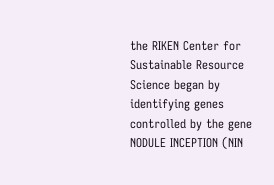the RIKEN Center for Sustainable Resource Science began by identifying genes controlled by the gene NODULE INCEPTION (NIN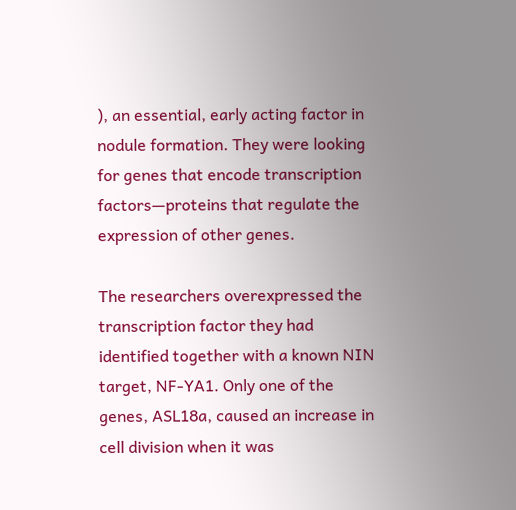), an essential, early acting factor in nodule formation. They were looking for genes that encode transcription factors—proteins that regulate the expression of other genes.

The researchers overexpressed the transcription factor they had identified together with a known NIN target, NF-YA1. Only one of the genes, ASL18a, caused an increase in cell division when it was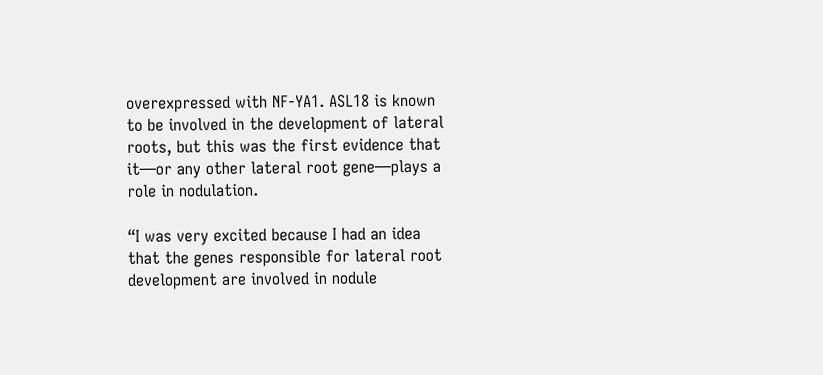overexpressed with NF-YA1. ASL18 is known to be involved in the development of lateral roots, but this was the first evidence that it—or any other lateral root gene—plays a role in nodulation.

“I was very excited because I had an idea that the genes responsible for lateral root development are involved in nodule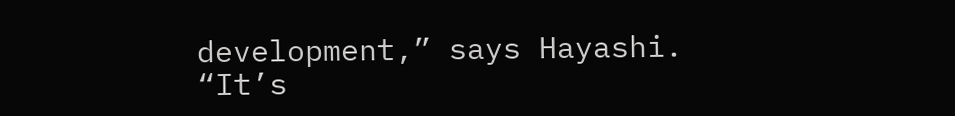development,” says Hayashi. “It’s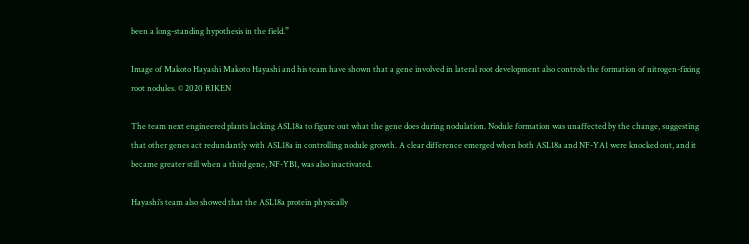been a long-standing hypothesis in the field.”

Image of Makoto Hayashi Makoto Hayashi and his team have shown that a gene involved in lateral root development also controls the formation of nitrogen-fixing root nodules. © 2020 RIKEN

The team next engineered plants lacking ASL18a to figure out what the gene does during nodulation. Nodule formation was unaffected by the change, suggesting that other genes act redundantly with ASL18a in controlling nodule growth. A clear difference emerged when both ASL18a and NF-YA1 were knocked out, and it became greater still when a third gene, NF-YB1, was also inactivated.

Hayashi’s team also showed that the ASL18a protein physically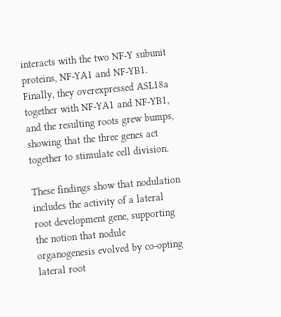interacts with the two NF-Y subunit proteins, NF-YA1 and NF-YB1. Finally, they overexpressed ASL18a together with NF-YA1 and NF-YB1, and the resulting roots grew bumps, showing that the three genes act together to stimulate cell division.

These findings show that nodulation includes the activity of a lateral root development gene, supporting the notion that nodule organogenesis evolved by co-opting lateral root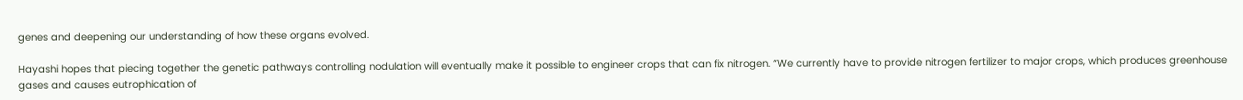genes and deepening our understanding of how these organs evolved.

Hayashi hopes that piecing together the genetic pathways controlling nodulation will eventually make it possible to engineer crops that can fix nitrogen. “We currently have to provide nitrogen fertilizer to major crops, which produces greenhouse gases and causes eutrophication of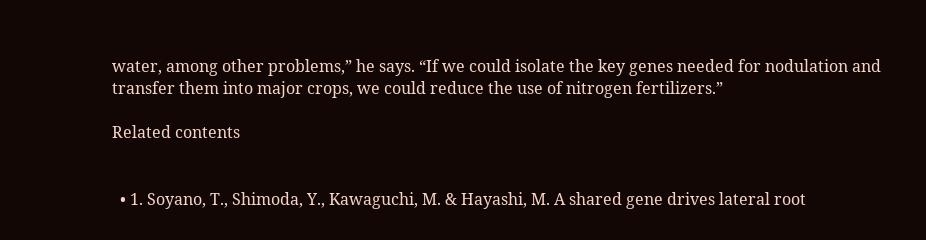water, among other problems,” he says. “If we could isolate the key genes needed for nodulation and transfer them into major crops, we could reduce the use of nitrogen fertilizers.”

Related contents


  • 1. Soyano, T., Shimoda, Y., Kawaguchi, M. & Hayashi, M. A shared gene drives lateral root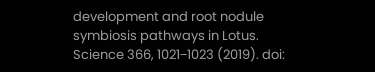development and root nodule symbiosis pathways in Lotus. Science 366, 1021−1023 (2019). doi: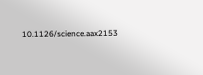10.1126/science.aax2153